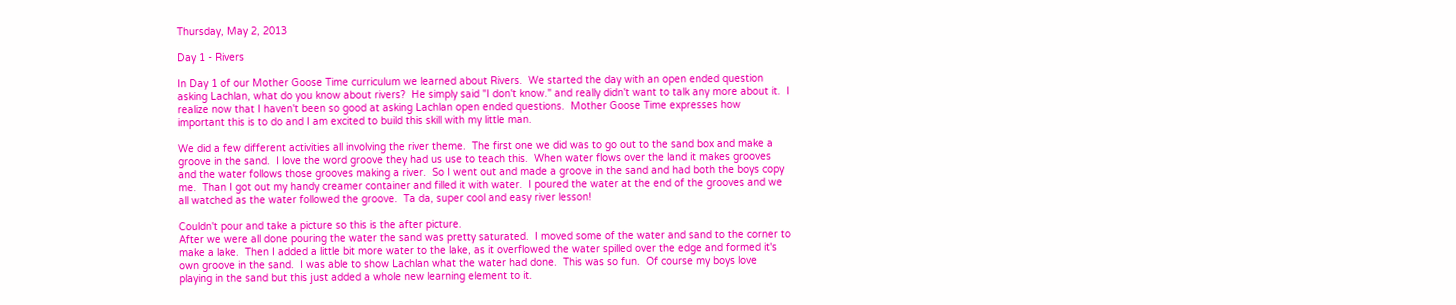Thursday, May 2, 2013

Day 1 - Rivers

In Day 1 of our Mother Goose Time curriculum we learned about Rivers.  We started the day with an open ended question asking Lachlan, what do you know about rivers?  He simply said "I don't know." and really didn't want to talk any more about it.  I realize now that I haven't been so good at asking Lachlan open ended questions.  Mother Goose Time expresses how important this is to do and I am excited to build this skill with my little man.

We did a few different activities all involving the river theme.  The first one we did was to go out to the sand box and make a groove in the sand.  I love the word groove they had us use to teach this.  When water flows over the land it makes grooves and the water follows those grooves making a river.  So I went out and made a groove in the sand and had both the boys copy me.  Than I got out my handy creamer container and filled it with water.  I poured the water at the end of the grooves and we all watched as the water followed the groove.  Ta da, super cool and easy river lesson!

Couldn't pour and take a picture so this is the after picture.
After we were all done pouring the water the sand was pretty saturated.  I moved some of the water and sand to the corner to make a lake.  Then I added a little bit more water to the lake, as it overflowed the water spilled over the edge and formed it's own groove in the sand.  I was able to show Lachlan what the water had done.  This was so fun.  Of course my boys love playing in the sand but this just added a whole new learning element to it.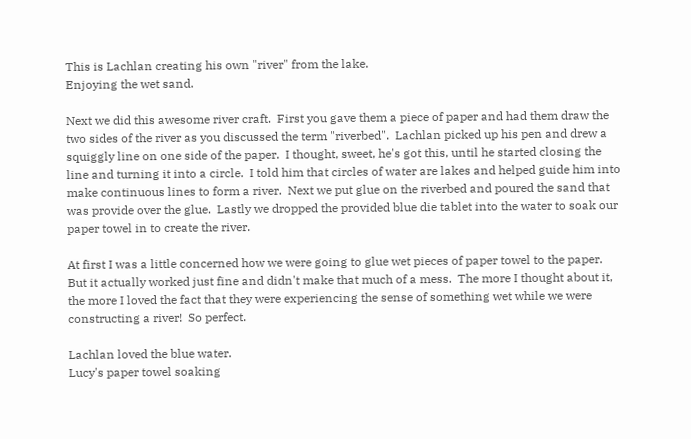This is Lachlan creating his own "river" from the lake.
Enjoying the wet sand.

Next we did this awesome river craft.  First you gave them a piece of paper and had them draw the two sides of the river as you discussed the term "riverbed".  Lachlan picked up his pen and drew a squiggly line on one side of the paper.  I thought, sweet, he's got this, until he started closing the line and turning it into a circle.  I told him that circles of water are lakes and helped guide him into make continuous lines to form a river.  Next we put glue on the riverbed and poured the sand that was provide over the glue.  Lastly we dropped the provided blue die tablet into the water to soak our paper towel in to create the river.

At first I was a little concerned how we were going to glue wet pieces of paper towel to the paper.  But it actually worked just fine and didn't make that much of a mess.  The more I thought about it, the more I loved the fact that they were experiencing the sense of something wet while we were constructing a river!  So perfect.

Lachlan loved the blue water.
Lucy's paper towel soaking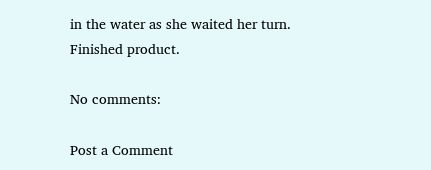in the water as she waited her turn.
Finished product.

No comments:

Post a Comment